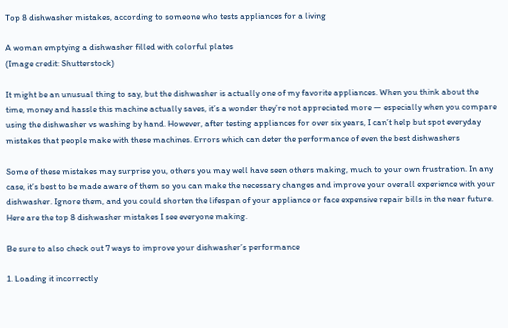Top 8 dishwasher mistakes, according to someone who tests appliances for a living

A woman emptying a dishwasher filled with colorful plates
(Image credit: Shutterstock)

It might be an unusual thing to say, but the dishwasher is actually one of my favorite appliances. When you think about the time, money and hassle this machine actually saves, it’s a wonder they’re not appreciated more — especially when you compare using the dishwasher vs washing by hand. However, after testing appliances for over six years, I can’t help but spot everyday mistakes that people make with these machines. Errors which can deter the performance of even the best dishwashers

Some of these mistakes may surprise you, others you may well have seen others making, much to your own frustration. In any case, it’s best to be made aware of them so you can make the necessary changes and improve your overall experience with your dishwasher. Ignore them, and you could shorten the lifespan of your appliance or face expensive repair bills in the near future. Here are the top 8 dishwasher mistakes I see everyone making.

Be sure to also check out 7 ways to improve your dishwasher’s performance

1. Loading it incorrectly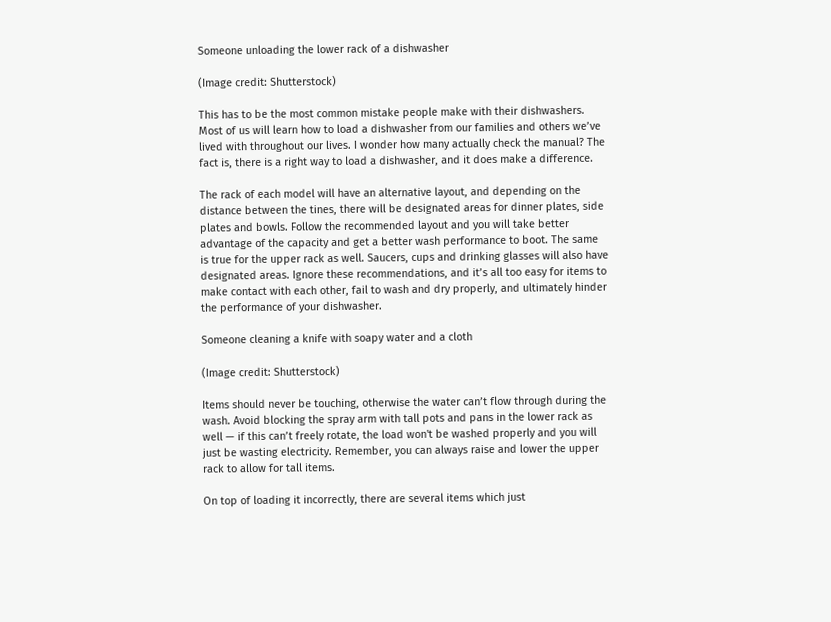Someone unloading the lower rack of a dishwasher

(Image credit: Shutterstock)

This has to be the most common mistake people make with their dishwashers. Most of us will learn how to load a dishwasher from our families and others we’ve lived with throughout our lives. I wonder how many actually check the manual? The fact is, there is a right way to load a dishwasher, and it does make a difference.

The rack of each model will have an alternative layout, and depending on the distance between the tines, there will be designated areas for dinner plates, side plates and bowls. Follow the recommended layout and you will take better advantage of the capacity and get a better wash performance to boot. The same is true for the upper rack as well. Saucers, cups and drinking glasses will also have designated areas. Ignore these recommendations, and it’s all too easy for items to make contact with each other, fail to wash and dry properly, and ultimately hinder the performance of your dishwasher.

Someone cleaning a knife with soapy water and a cloth

(Image credit: Shutterstock)

Items should never be touching, otherwise the water can’t flow through during the wash. Avoid blocking the spray arm with tall pots and pans in the lower rack as well — if this can’t freely rotate, the load won't be washed properly and you will just be wasting electricity. Remember, you can always raise and lower the upper rack to allow for tall items.

On top of loading it incorrectly, there are several items which just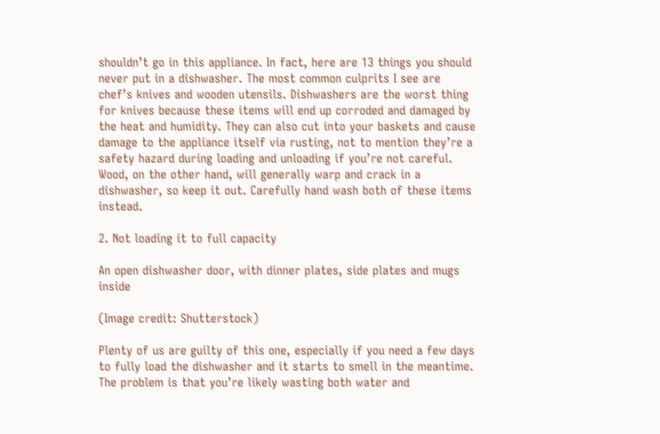shouldn’t go in this appliance. In fact, here are 13 things you should never put in a dishwasher. The most common culprits I see are chef’s knives and wooden utensils. Dishwashers are the worst thing for knives because these items will end up corroded and damaged by the heat and humidity. They can also cut into your baskets and cause damage to the appliance itself via rusting, not to mention they’re a safety hazard during loading and unloading if you’re not careful. Wood, on the other hand, will generally warp and crack in a dishwasher, so keep it out. Carefully hand wash both of these items instead.

2. Not loading it to full capacity

An open dishwasher door, with dinner plates, side plates and mugs inside

(Image credit: Shutterstock)

Plenty of us are guilty of this one, especially if you need a few days to fully load the dishwasher and it starts to smell in the meantime. The problem is that you’re likely wasting both water and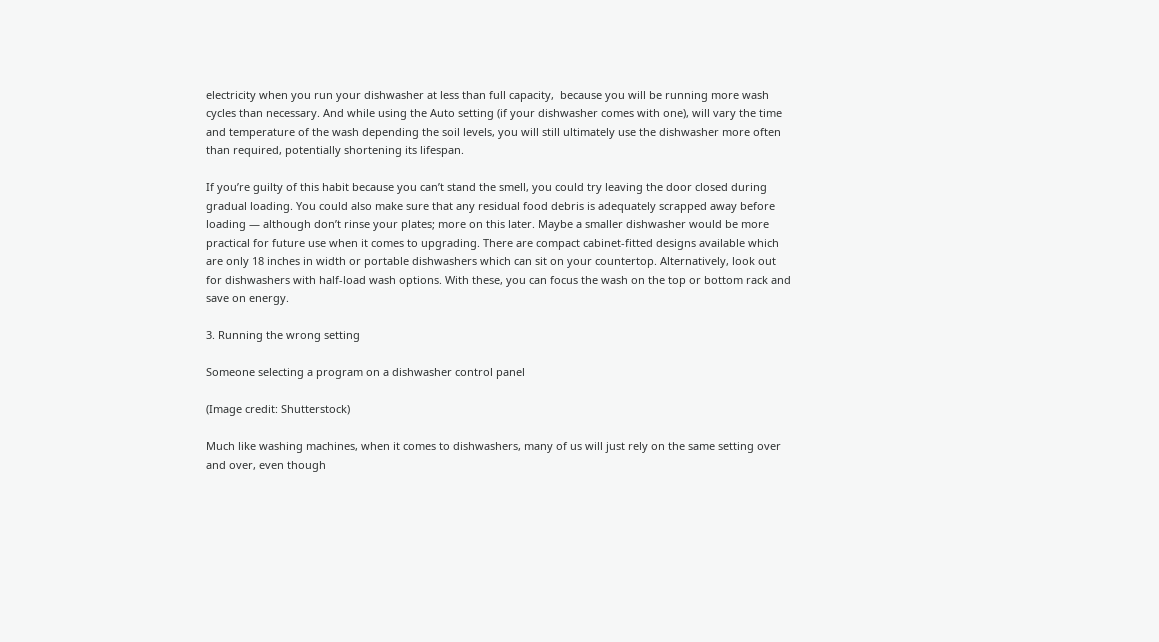electricity when you run your dishwasher at less than full capacity,  because you will be running more wash cycles than necessary. And while using the Auto setting (if your dishwasher comes with one), will vary the time and temperature of the wash depending the soil levels, you will still ultimately use the dishwasher more often than required, potentially shortening its lifespan.

If you’re guilty of this habit because you can’t stand the smell, you could try leaving the door closed during gradual loading. You could also make sure that any residual food debris is adequately scrapped away before loading — although don’t rinse your plates; more on this later. Maybe a smaller dishwasher would be more practical for future use when it comes to upgrading. There are compact cabinet-fitted designs available which are only 18 inches in width or portable dishwashers which can sit on your countertop. Alternatively, look out for dishwashers with half-load wash options. With these, you can focus the wash on the top or bottom rack and save on energy.

3. Running the wrong setting

Someone selecting a program on a dishwasher control panel

(Image credit: Shutterstock)

Much like washing machines, when it comes to dishwashers, many of us will just rely on the same setting over and over, even though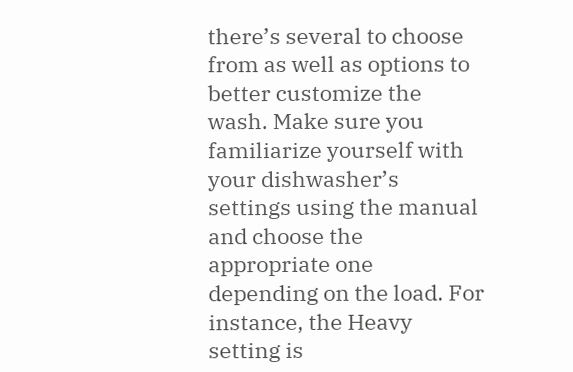there’s several to choose from as well as options to better customize the wash. Make sure you familiarize yourself with your dishwasher’s settings using the manual and choose the appropriate one depending on the load. For instance, the Heavy setting is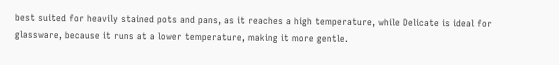best suited for heavily stained pots and pans, as it reaches a high temperature, while Delicate is ideal for glassware, because it runs at a lower temperature, making it more gentle.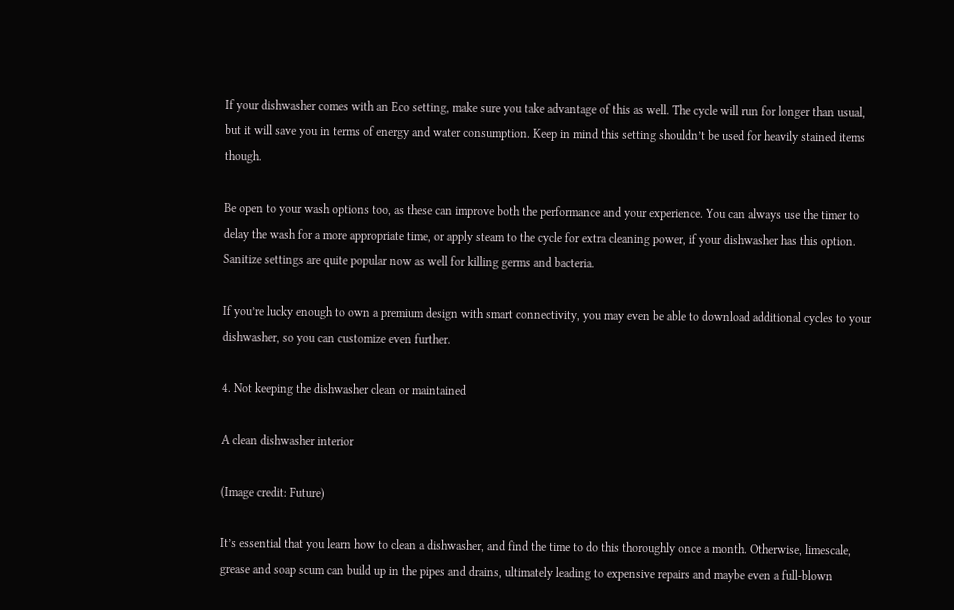If your dishwasher comes with an Eco setting, make sure you take advantage of this as well. The cycle will run for longer than usual, but it will save you in terms of energy and water consumption. Keep in mind this setting shouldn’t be used for heavily stained items though.

Be open to your wash options too, as these can improve both the performance and your experience. You can always use the timer to delay the wash for a more appropriate time, or apply steam to the cycle for extra cleaning power, if your dishwasher has this option. Sanitize settings are quite popular now as well for killing germs and bacteria.

If you’re lucky enough to own a premium design with smart connectivity, you may even be able to download additional cycles to your dishwasher, so you can customize even further.

4. Not keeping the dishwasher clean or maintained

A clean dishwasher interior

(Image credit: Future)

It’s essential that you learn how to clean a dishwasher, and find the time to do this thoroughly once a month. Otherwise, limescale, grease and soap scum can build up in the pipes and drains, ultimately leading to expensive repairs and maybe even a full-blown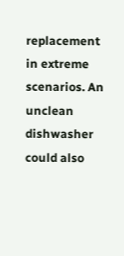replacement in extreme scenarios. An unclean dishwasher could also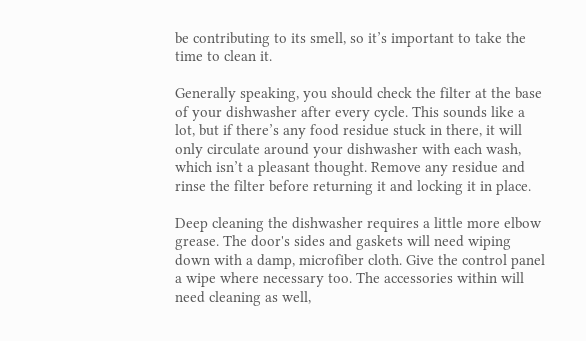be contributing to its smell, so it’s important to take the time to clean it.

Generally speaking, you should check the filter at the base of your dishwasher after every cycle. This sounds like a lot, but if there’s any food residue stuck in there, it will only circulate around your dishwasher with each wash, which isn’t a pleasant thought. Remove any residue and rinse the filter before returning it and locking it in place.

Deep cleaning the dishwasher requires a little more elbow grease. The door's sides and gaskets will need wiping down with a damp, microfiber cloth. Give the control panel a wipe where necessary too. The accessories within will need cleaning as well,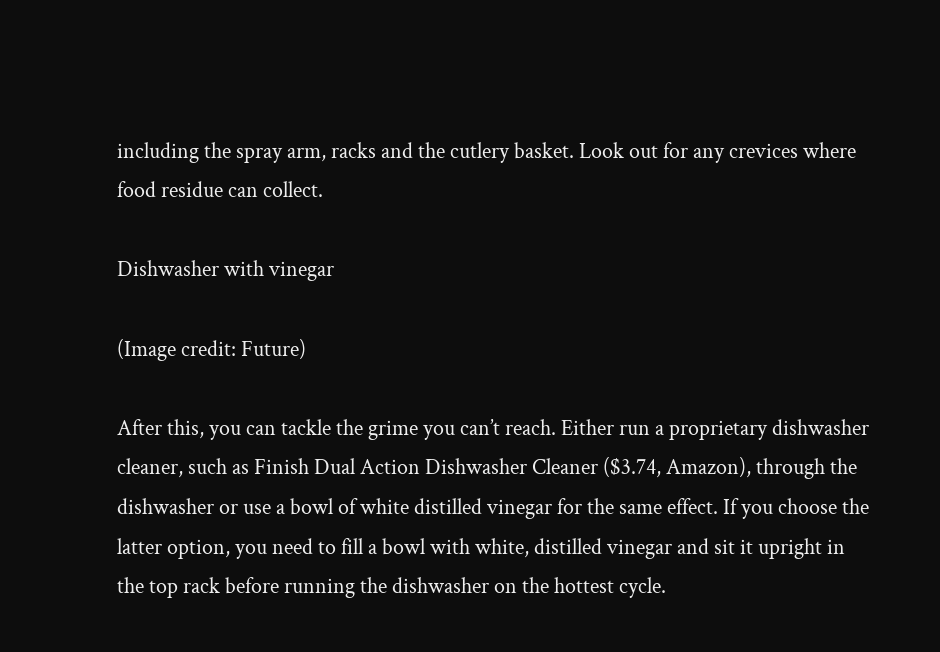including the spray arm, racks and the cutlery basket. Look out for any crevices where food residue can collect.

Dishwasher with vinegar

(Image credit: Future)

After this, you can tackle the grime you can’t reach. Either run a proprietary dishwasher cleaner, such as Finish Dual Action Dishwasher Cleaner ($3.74, Amazon), through the dishwasher or use a bowl of white distilled vinegar for the same effect. If you choose the latter option, you need to fill a bowl with white, distilled vinegar and sit it upright in the top rack before running the dishwasher on the hottest cycle.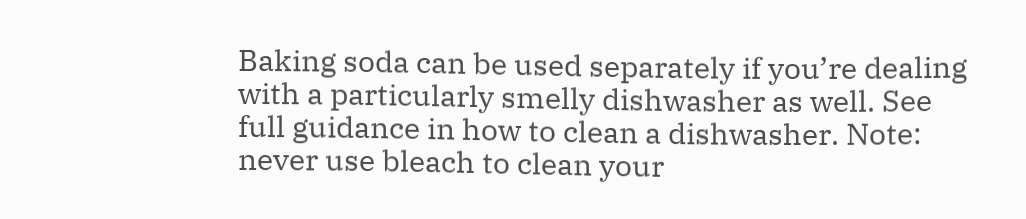Baking soda can be used separately if you’re dealing with a particularly smelly dishwasher as well. See full guidance in how to clean a dishwasher. Note: never use bleach to clean your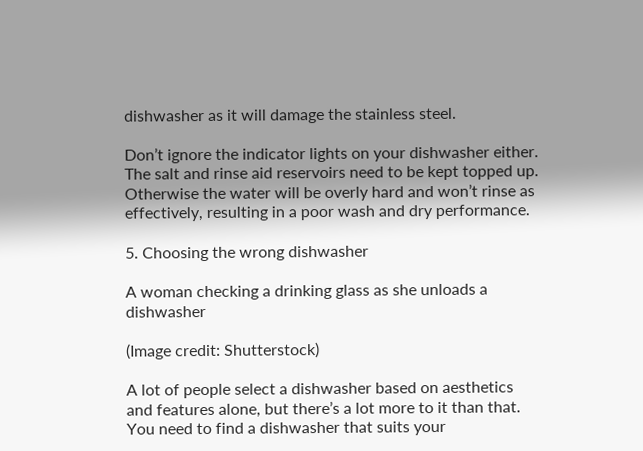dishwasher as it will damage the stainless steel.

Don’t ignore the indicator lights on your dishwasher either. The salt and rinse aid reservoirs need to be kept topped up. Otherwise the water will be overly hard and won’t rinse as effectively, resulting in a poor wash and dry performance.

5. Choosing the wrong dishwasher

A woman checking a drinking glass as she unloads a dishwasher

(Image credit: Shutterstock)

A lot of people select a dishwasher based on aesthetics and features alone, but there’s a lot more to it than that. You need to find a dishwasher that suits your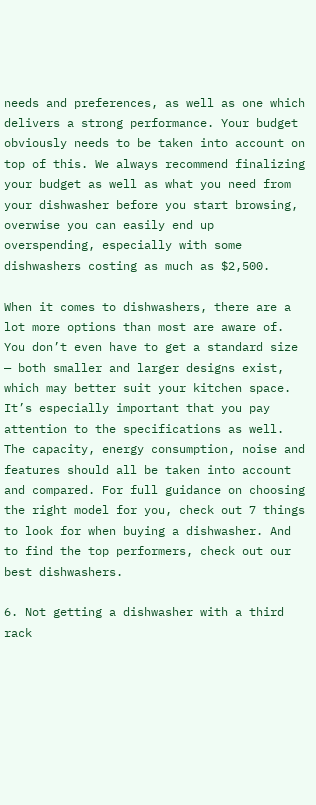needs and preferences, as well as one which delivers a strong performance. Your budget obviously needs to be taken into account on top of this. We always recommend finalizing your budget as well as what you need from your dishwasher before you start browsing, overwise you can easily end up overspending, especially with some dishwashers costing as much as $2,500.

When it comes to dishwashers, there are a lot more options than most are aware of. You don’t even have to get a standard size — both smaller and larger designs exist, which may better suit your kitchen space. It’s especially important that you pay attention to the specifications as well. The capacity, energy consumption, noise and features should all be taken into account and compared. For full guidance on choosing the right model for you, check out 7 things to look for when buying a dishwasher. And to find the top performers, check out our best dishwashers.

6. Not getting a dishwasher with a third rack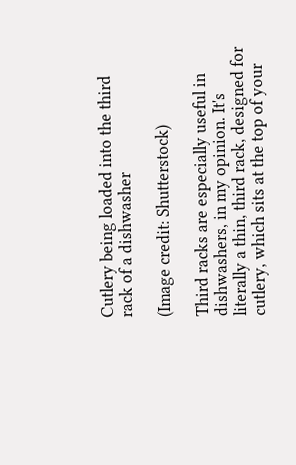Cutlery being loaded into the third rack of a dishwasher

(Image credit: Shutterstock)

Third racks are especially useful in dishwashers, in my opinion. It's literally a thin, third rack, designed for cutlery, which sits at the top of your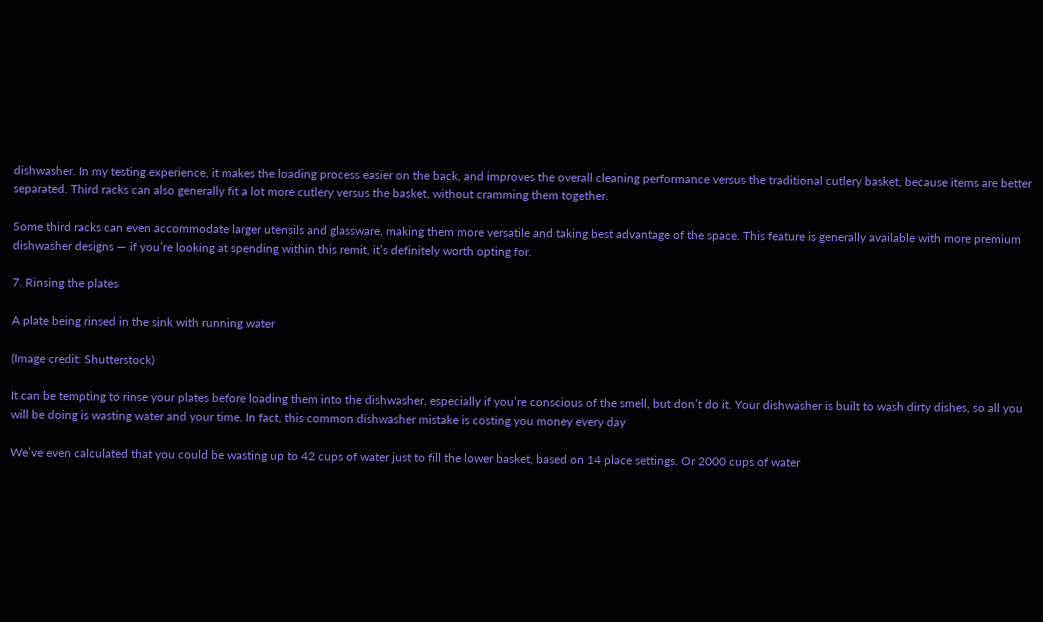dishwasher. In my testing experience, it makes the loading process easier on the back, and improves the overall cleaning performance versus the traditional cutlery basket, because items are better separated. Third racks can also generally fit a lot more cutlery versus the basket, without cramming them together.

Some third racks can even accommodate larger utensils and glassware, making them more versatile and taking best advantage of the space. This feature is generally available with more premium dishwasher designs — if you’re looking at spending within this remit, it’s definitely worth opting for.

7. Rinsing the plates

A plate being rinsed in the sink with running water

(Image credit: Shutterstock)

It can be tempting to rinse your plates before loading them into the dishwasher, especially if you’re conscious of the smell, but don’t do it. Your dishwasher is built to wash dirty dishes, so all you will be doing is wasting water and your time. In fact, this common dishwasher mistake is costing you money every day

We’ve even calculated that you could be wasting up to 42 cups of water just to fill the lower basket, based on 14 place settings. Or 2000 cups of water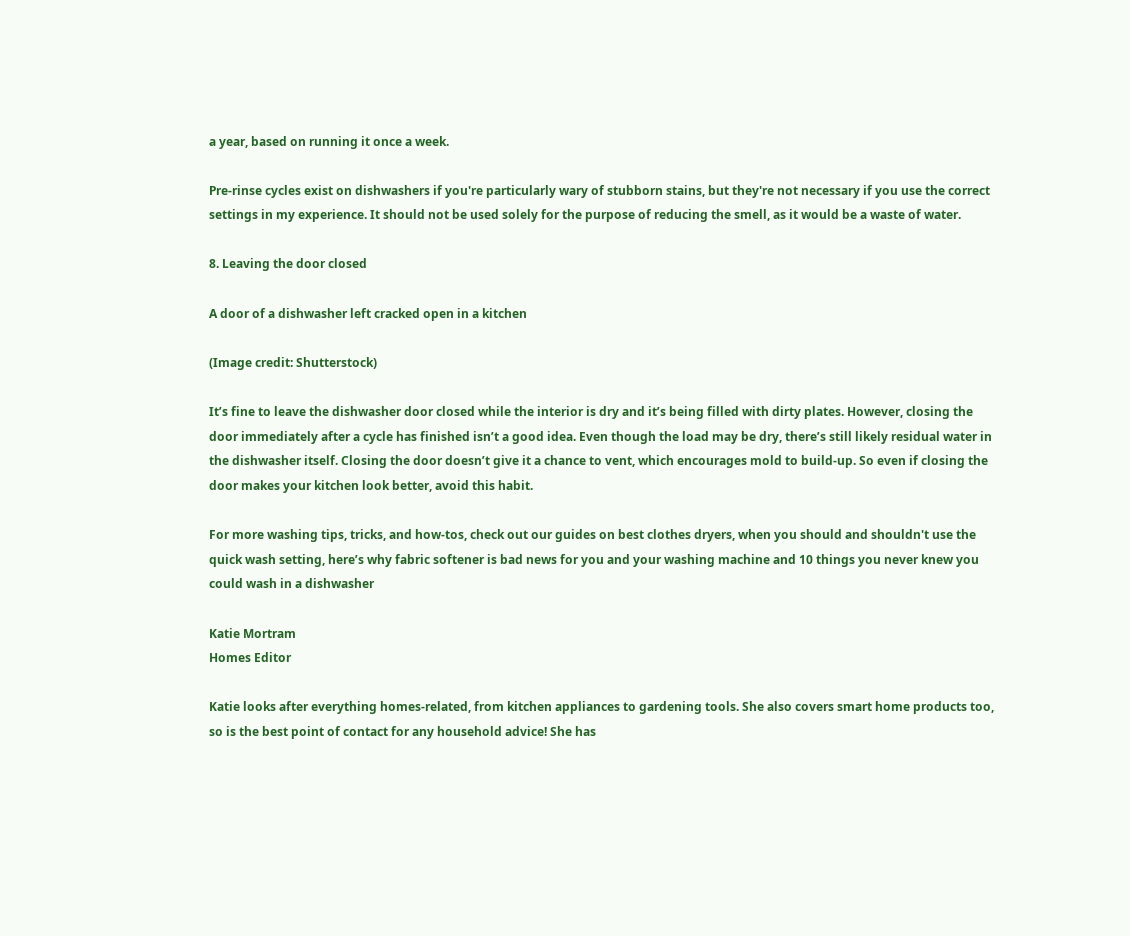a year, based on running it once a week.

Pre-rinse cycles exist on dishwashers if you're particularly wary of stubborn stains, but they're not necessary if you use the correct settings in my experience. It should not be used solely for the purpose of reducing the smell, as it would be a waste of water.

8. Leaving the door closed

A door of a dishwasher left cracked open in a kitchen

(Image credit: Shutterstock)

It’s fine to leave the dishwasher door closed while the interior is dry and it’s being filled with dirty plates. However, closing the door immediately after a cycle has finished isn’t a good idea. Even though the load may be dry, there’s still likely residual water in the dishwasher itself. Closing the door doesn’t give it a chance to vent, which encourages mold to build-up. So even if closing the door makes your kitchen look better, avoid this habit.

For more washing tips, tricks, and how-tos, check out our guides on best clothes dryers, when you should and shouldn't use the quick wash setting, here’s why fabric softener is bad news for you and your washing machine and 10 things you never knew you could wash in a dishwasher

Katie Mortram
Homes Editor

Katie looks after everything homes-related, from kitchen appliances to gardening tools. She also covers smart home products too, so is the best point of contact for any household advice! She has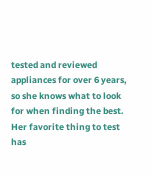tested and reviewed appliances for over 6 years, so she knows what to look for when finding the best. Her favorite thing to test has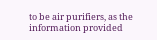to be air purifiers, as the information provided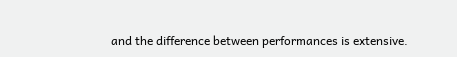and the difference between performances is extensive.